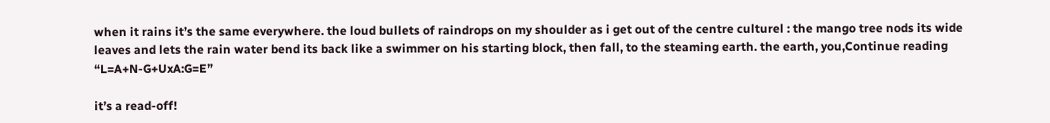when it rains it’s the same everywhere. the loud bullets of raindrops on my shoulder as i get out of the centre culturel : the mango tree nods its wide leaves and lets the rain water bend its back like a swimmer on his starting block, then fall, to the steaming earth. the earth, you,Continue reading “L=A+N-G+UxA:G=E”

it’s a read-off!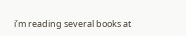i’m reading several books at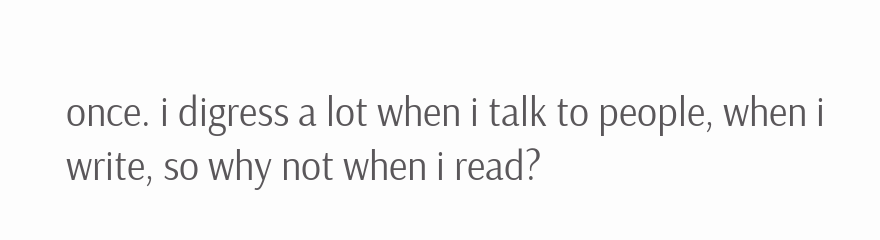once. i digress a lot when i talk to people, when i write, so why not when i read?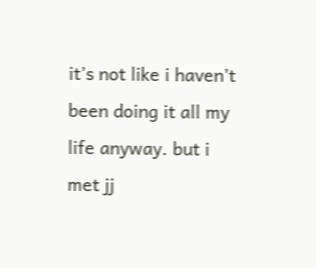it’s not like i haven’t been doing it all my life anyway. but i met jj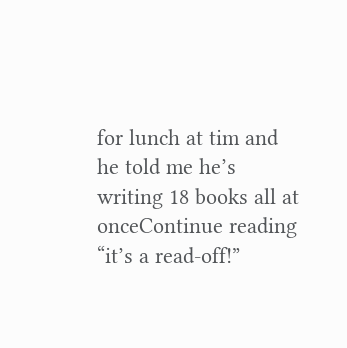for lunch at tim and he told me he’s writing 18 books all at onceContinue reading “it’s a read-off!”